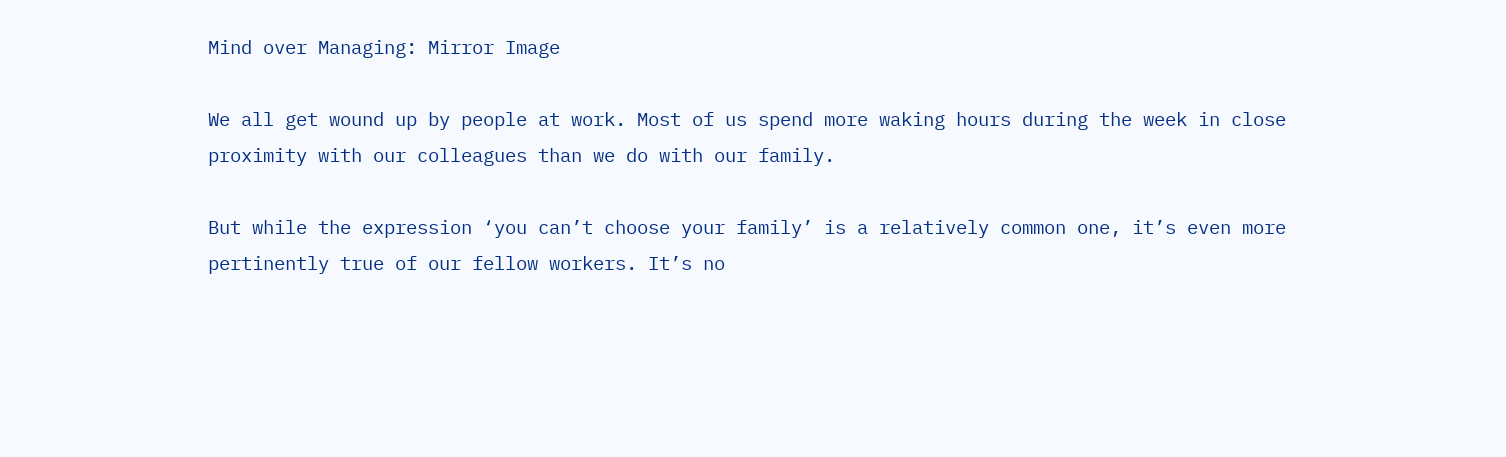Mind over Managing: Mirror Image

We all get wound up by people at work. Most of us spend more waking hours during the week in close proximity with our colleagues than we do with our family.

But while the expression ‘you can’t choose your family’ is a relatively common one, it’s even more pertinently true of our fellow workers. It’s no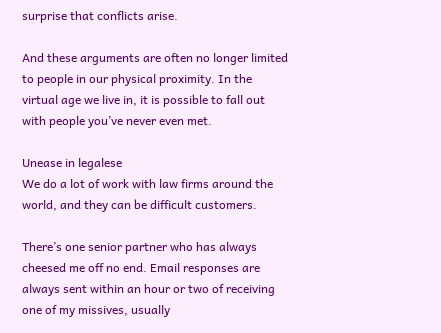surprise that conflicts arise.

And these arguments are often no longer limited to people in our physical proximity. In the virtual age we live in, it is possible to fall out with people you’ve never even met.

Unease in legalese
We do a lot of work with law firms around the world, and they can be difficult customers.

There’s one senior partner who has always cheesed me off no end. Email responses are always sent within an hour or two of receiving one of my missives, usually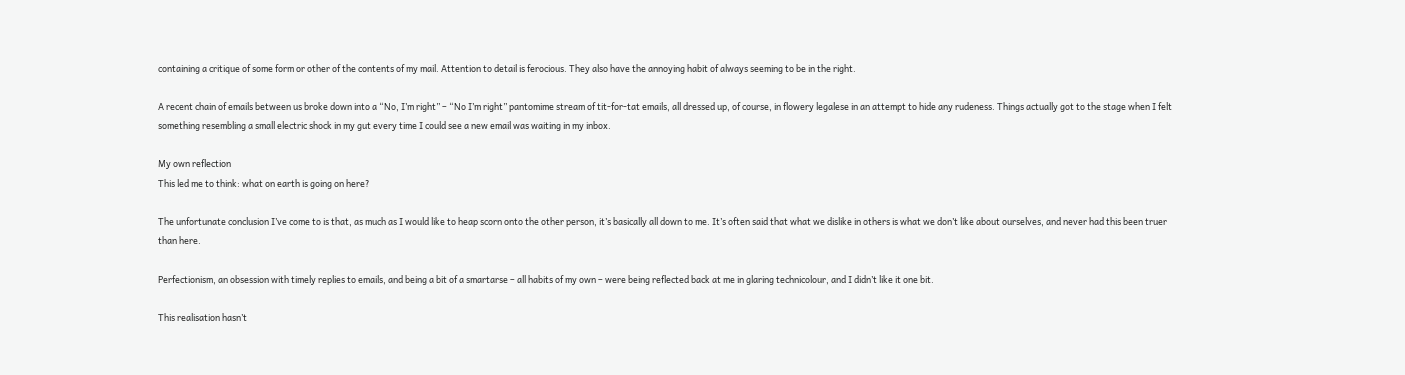containing a critique of some form or other of the contents of my mail. Attention to detail is ferocious. They also have the annoying habit of always seeming to be in the right.

A recent chain of emails between us broke down into a “No, I’m right” – “No I’m right” pantomime stream of tit-for-tat emails, all dressed up, of course, in flowery legalese in an attempt to hide any rudeness. Things actually got to the stage when I felt something resembling a small electric shock in my gut every time I could see a new email was waiting in my inbox.

My own reflection
This led me to think: what on earth is going on here?

The unfortunate conclusion I’ve come to is that, as much as I would like to heap scorn onto the other person, it’s basically all down to me. It’s often said that what we dislike in others is what we don’t like about ourselves, and never had this been truer than here.

Perfectionism, an obsession with timely replies to emails, and being a bit of a smartarse – all habits of my own – were being reflected back at me in glaring technicolour, and I didn’t like it one bit.

This realisation hasn’t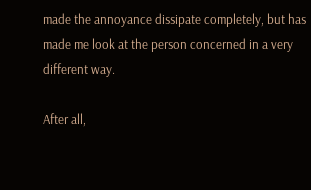made the annoyance dissipate completely, but has made me look at the person concerned in a very different way.

After all,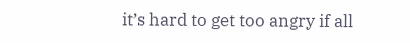it’s hard to get too angry if all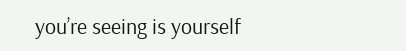you’re seeing is yourself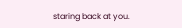staring back at you.